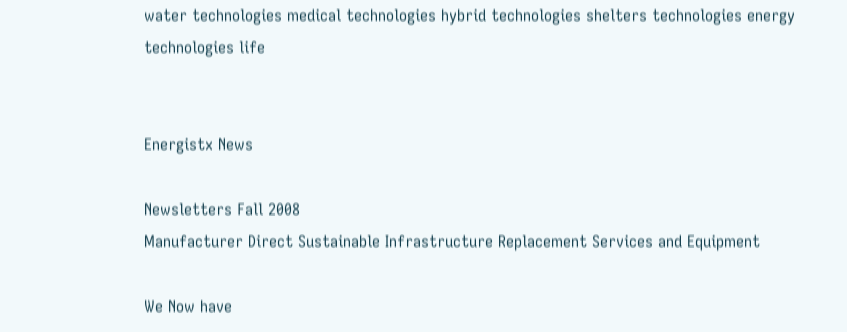water technologies medical technologies hybrid technologies shelters technologies energy technologies life


Energistx News

Newsletters Fall 2008
Manufacturer Direct Sustainable Infrastructure Replacement Services and Equipment

We Now have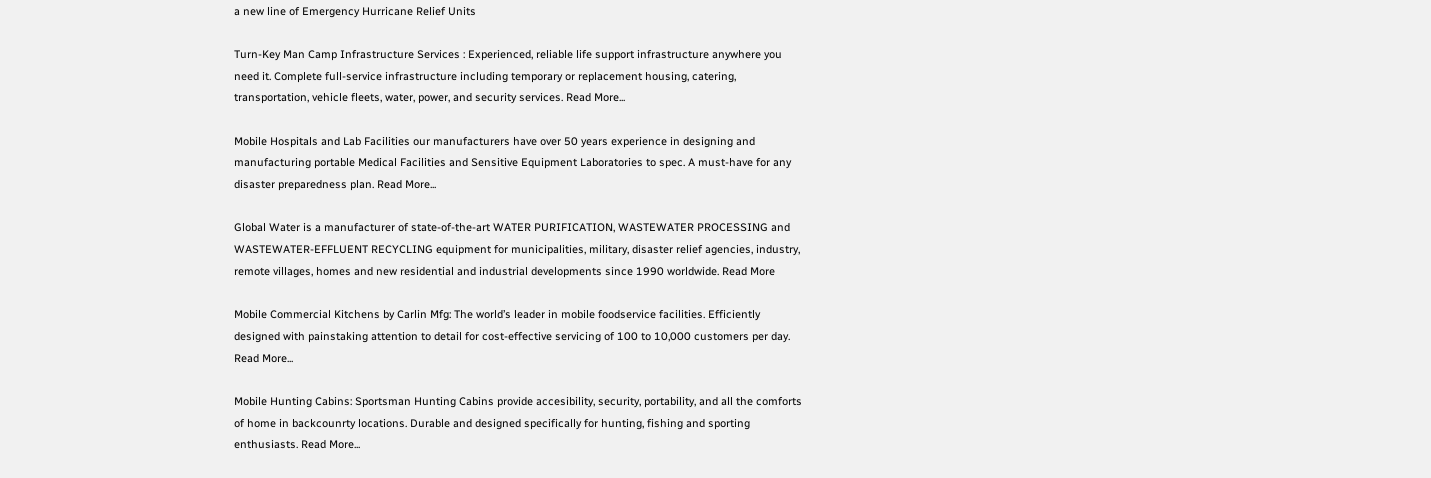a new line of Emergency Hurricane Relief Units

Turn-Key Man Camp Infrastructure Services : Experienced, reliable life support infrastructure anywhere you need it. Complete full-service infrastructure including temporary or replacement housing, catering, transportation, vehicle fleets, water, power, and security services. Read More...

Mobile Hospitals and Lab Facilities our manufacturers have over 50 years experience in designing and manufacturing portable Medical Facilities and Sensitive Equipment Laboratories to spec. A must-have for any disaster preparedness plan. Read More...

Global Water is a manufacturer of state-of-the-art WATER PURIFICATION, WASTEWATER PROCESSING and WASTEWATER-EFFLUENT RECYCLING equipment for municipalities, military, disaster relief agencies, industry, remote villages, homes and new residential and industrial developments since 1990 worldwide. Read More

Mobile Commercial Kitchens by Carlin Mfg: The world’s leader in mobile foodservice facilities. Efficiently designed with painstaking attention to detail for cost-effective servicing of 100 to 10,000 customers per day. Read More...

Mobile Hunting Cabins: Sportsman Hunting Cabins provide accesibility, security, portability, and all the comforts of home in backcounrty locations. Durable and designed specifically for hunting, fishing and sporting enthusiasts. Read More...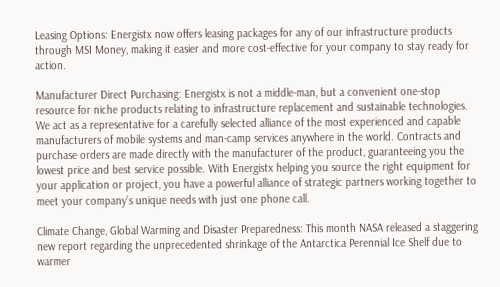Leasing Options: Energistx now offers leasing packages for any of our infrastructure products through MSI Money, making it easier and more cost-effective for your company to stay ready for action.

Manufacturer Direct Purchasing: Energistx is not a middle-man, but a convenient one-stop resource for niche products relating to infrastructure replacement and sustainable technologies. We act as a representative for a carefully selected alliance of the most experienced and capable manufacturers of mobile systems and man-camp services anywhere in the world. Contracts and purchase orders are made directly with the manufacturer of the product, guaranteeing you the lowest price and best service possible. With Energistx helping you source the right equipment for your application or project, you have a powerful alliance of strategic partners working together to meet your company’s unique needs with just one phone call.

Climate Change, Global Warming and Disaster Preparedness: This month NASA released a staggering new report regarding the unprecedented shrinkage of the Antarctica Perennial Ice Shelf due to warmer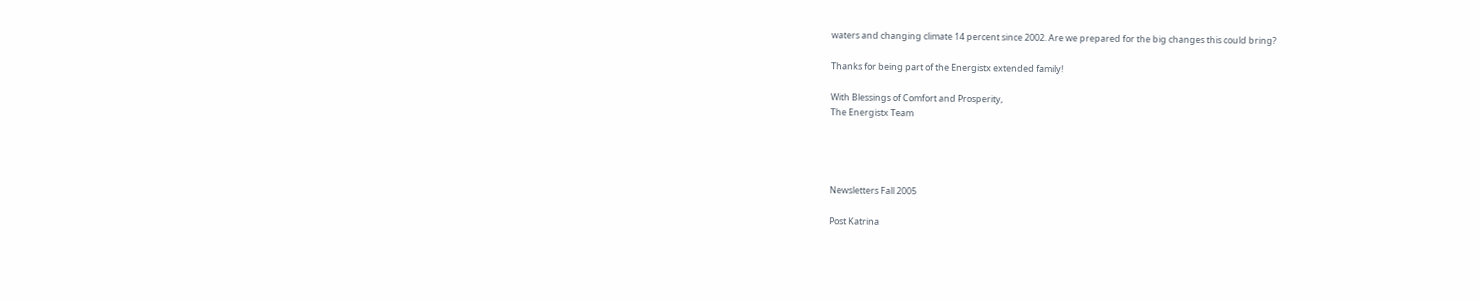waters and changing climate 14 percent since 2002. Are we prepared for the big changes this could bring?

Thanks for being part of the Energistx extended family!

With Blessings of Comfort and Prosperity,
The Energistx Team




Newsletters Fall 2005

Post Katrina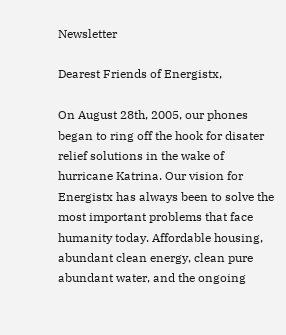Newsletter

Dearest Friends of Energistx,

On August 28th, 2005, our phones began to ring off the hook for disater relief solutions in the wake of hurricane Katrina. Our vision for Energistx has always been to solve the most important problems that face humanity today. Affordable housing, abundant clean energy, clean pure abundant water, and the ongoing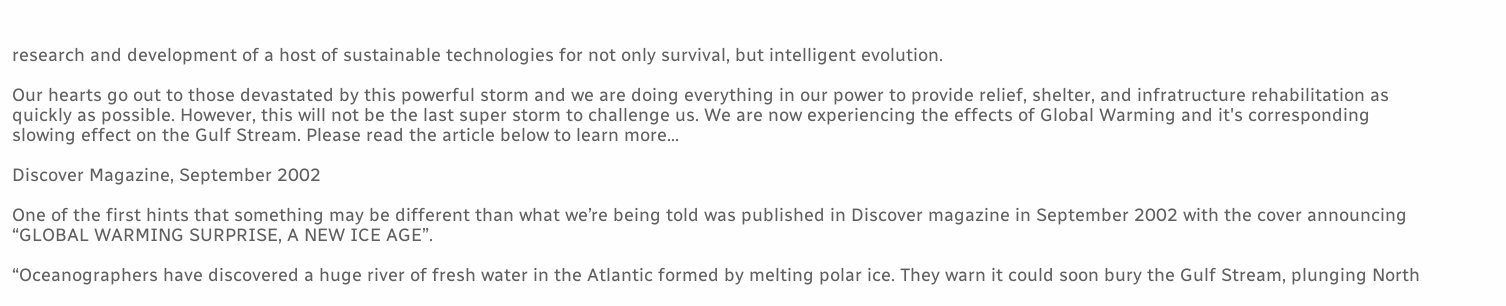research and development of a host of sustainable technologies for not only survival, but intelligent evolution.

Our hearts go out to those devastated by this powerful storm and we are doing everything in our power to provide relief, shelter, and infratructure rehabilitation as quickly as possible. However, this will not be the last super storm to challenge us. We are now experiencing the effects of Global Warming and it's corresponding slowing effect on the Gulf Stream. Please read the article below to learn more...

Discover Magazine, September 2002

One of the first hints that something may be different than what we’re being told was published in Discover magazine in September 2002 with the cover announcing “GLOBAL WARMING SURPRISE, A NEW ICE AGE”.

“Oceanographers have discovered a huge river of fresh water in the Atlantic formed by melting polar ice. They warn it could soon bury the Gulf Stream, plunging North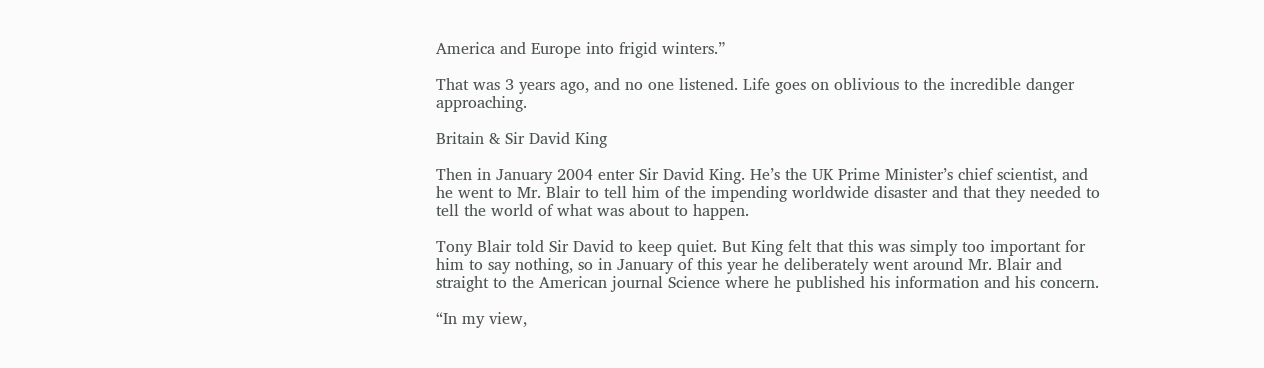America and Europe into frigid winters.”

That was 3 years ago, and no one listened. Life goes on oblivious to the incredible danger approaching.

Britain & Sir David King

Then in January 2004 enter Sir David King. He’s the UK Prime Minister’s chief scientist, and he went to Mr. Blair to tell him of the impending worldwide disaster and that they needed to tell the world of what was about to happen.

Tony Blair told Sir David to keep quiet. But King felt that this was simply too important for him to say nothing, so in January of this year he deliberately went around Mr. Blair and straight to the American journal Science where he published his information and his concern.

“In my view,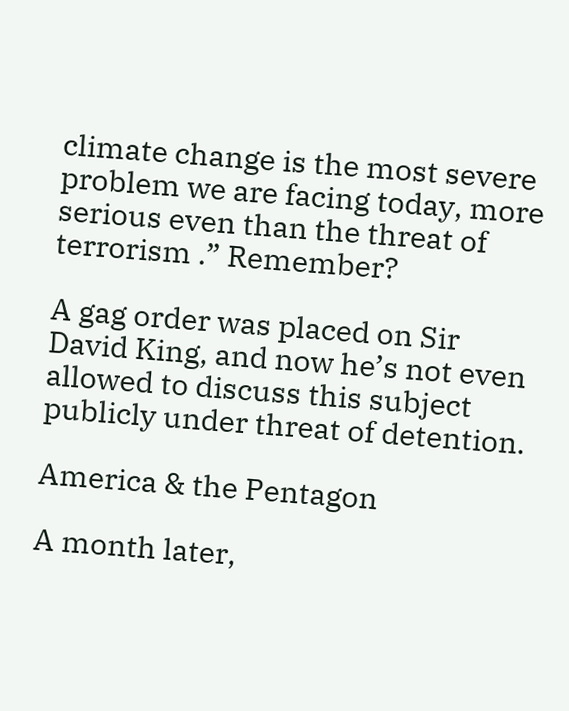climate change is the most severe problem we are facing today, more serious even than the threat of terrorism .” Remember?

A gag order was placed on Sir David King, and now he’s not even allowed to discuss this subject publicly under threat of detention.

America & the Pentagon

A month later,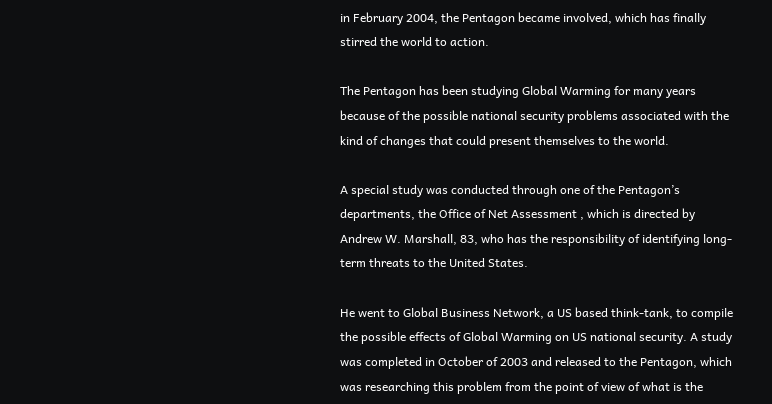in February 2004, the Pentagon became involved, which has finally stirred the world to action.

The Pentagon has been studying Global Warming for many years because of the possible national security problems associated with the kind of changes that could present themselves to the world.

A special study was conducted through one of the Pentagon’s departments, the Office of Net Assessment , which is directed by Andrew W. Marshall, 83, who has the responsibility of identifying long-term threats to the United States.

He went to Global Business Network, a US based think-tank, to compile the possible effects of Global Warming on US national security. A study was completed in October of 2003 and released to the Pentagon, which was researching this problem from the point of view of what is the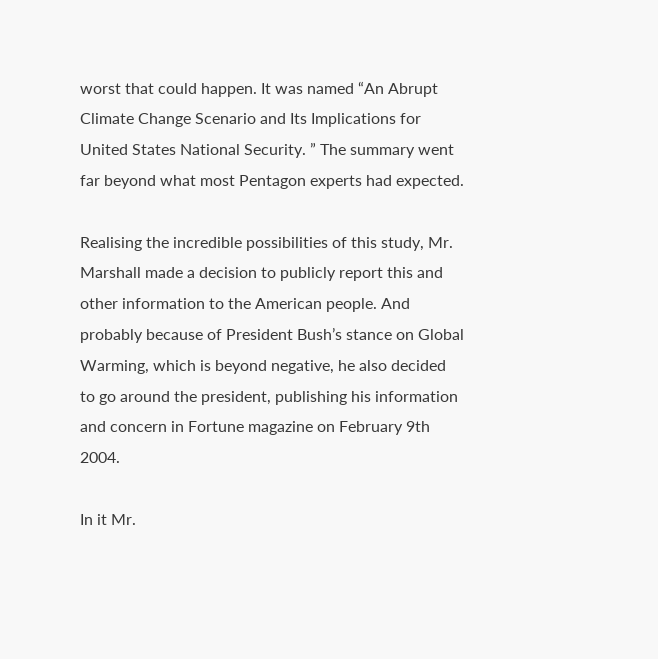worst that could happen. It was named “An Abrupt Climate Change Scenario and Its Implications for United States National Security. ” The summary went far beyond what most Pentagon experts had expected.

Realising the incredible possibilities of this study, Mr. Marshall made a decision to publicly report this and other information to the American people. And probably because of President Bush’s stance on Global Warming, which is beyond negative, he also decided to go around the president, publishing his information and concern in Fortune magazine on February 9th 2004.

In it Mr.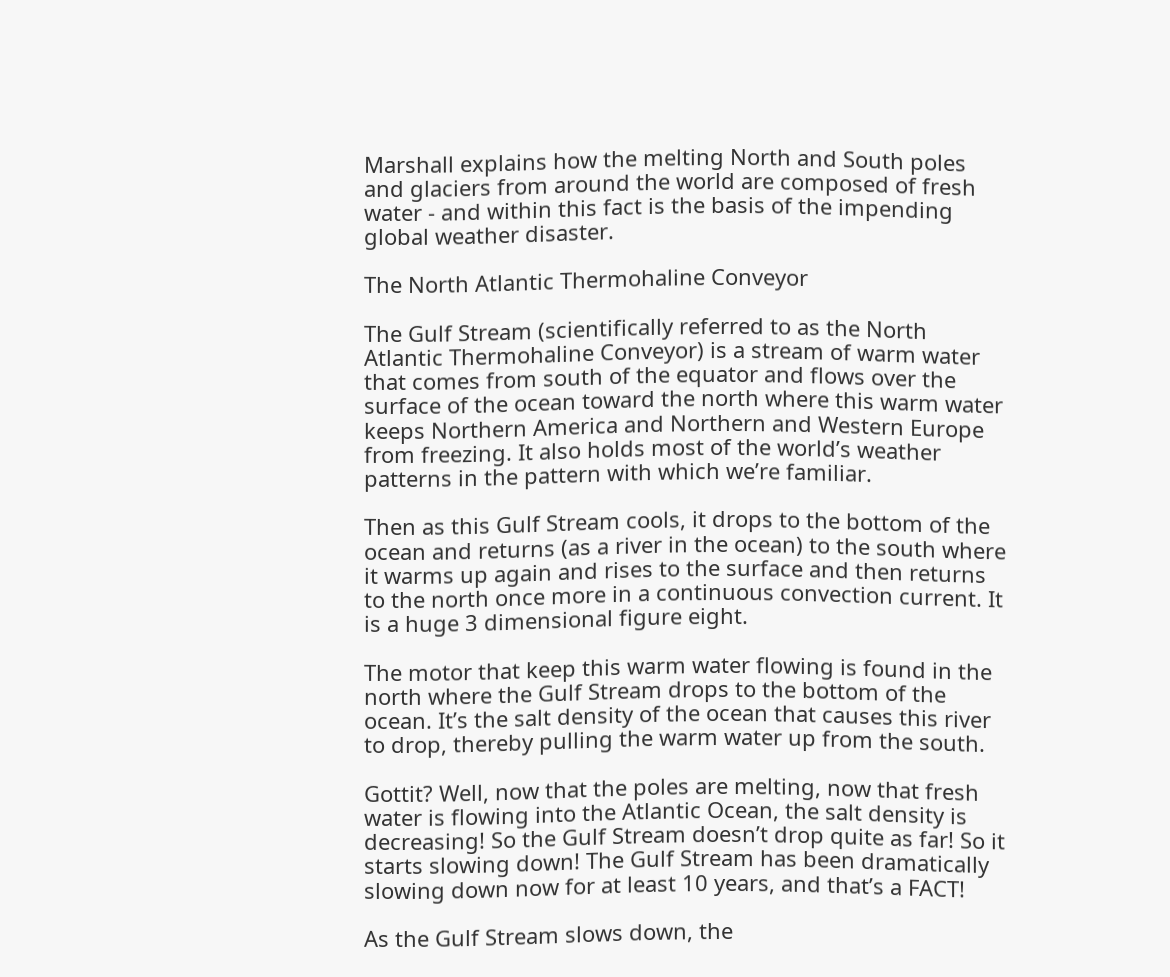Marshall explains how the melting North and South poles and glaciers from around the world are composed of fresh water - and within this fact is the basis of the impending global weather disaster.

The North Atlantic Thermohaline Conveyor

The Gulf Stream (scientifically referred to as the North Atlantic Thermohaline Conveyor) is a stream of warm water that comes from south of the equator and flows over the surface of the ocean toward the north where this warm water keeps Northern America and Northern and Western Europe from freezing. It also holds most of the world’s weather patterns in the pattern with which we’re familiar.

Then as this Gulf Stream cools, it drops to the bottom of the ocean and returns (as a river in the ocean) to the south where it warms up again and rises to the surface and then returns to the north once more in a continuous convection current. It is a huge 3 dimensional figure eight.

The motor that keep this warm water flowing is found in the north where the Gulf Stream drops to the bottom of the ocean. It’s the salt density of the ocean that causes this river to drop, thereby pulling the warm water up from the south.

Gottit? Well, now that the poles are melting, now that fresh water is flowing into the Atlantic Ocean, the salt density is decreasing! So the Gulf Stream doesn’t drop quite as far! So it starts slowing down! The Gulf Stream has been dramatically slowing down now for at least 10 years, and that’s a FACT!

As the Gulf Stream slows down, the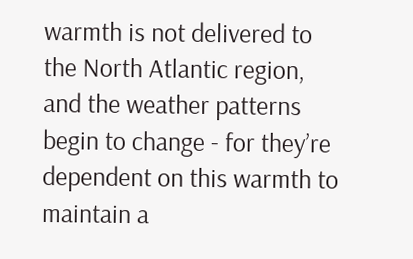warmth is not delivered to the North Atlantic region, and the weather patterns begin to change - for they’re dependent on this warmth to maintain a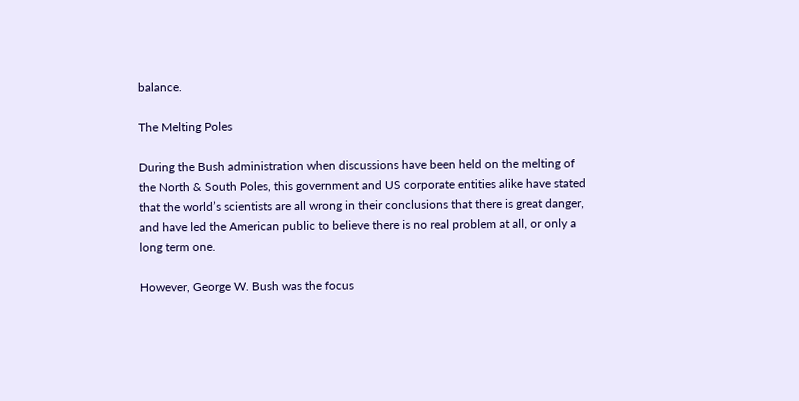balance.

The Melting Poles

During the Bush administration when discussions have been held on the melting of the North & South Poles, this government and US corporate entities alike have stated that the world’s scientists are all wrong in their conclusions that there is great danger, and have led the American public to believe there is no real problem at all, or only a long term one.

However, George W. Bush was the focus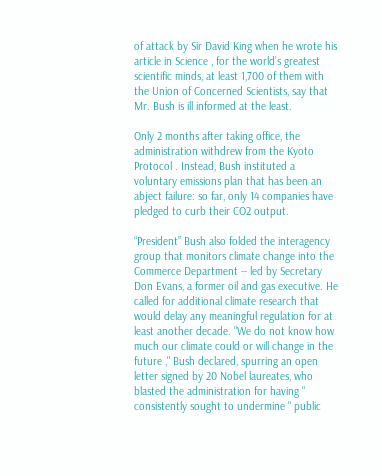of attack by Sir David King when he wrote his article in Science , for the world’s greatest scientific minds, at least 1,700 of them with the Union of Concerned Scientists, say that Mr. Bush is ill informed at the least.

Only 2 months after taking office, the administration withdrew from the Kyoto Protocol . Instead, Bush instituted a voluntary emissions plan that has been an abject failure: so far, only 14 companies have pledged to curb their CO2 output.

“President” Bush also folded the interagency group that monitors climate change into the Commerce Department -- led by Secretary Don Evans, a former oil and gas executive. He called for additional climate research that would delay any meaningful regulation for at least another decade. "We do not know how much our climate could or will change in the future ," Bush declared, spurring an open letter signed by 20 Nobel laureates, who blasted the administration for having " consistently sought to undermine " public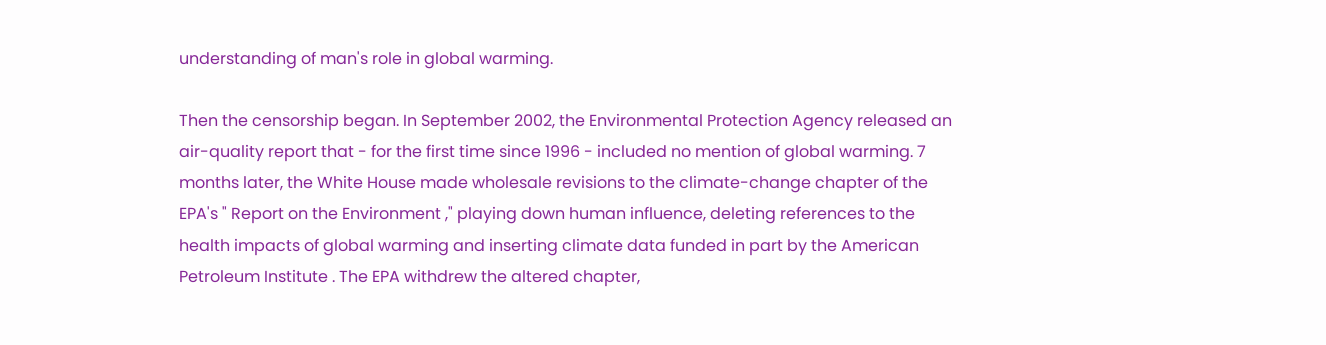understanding of man's role in global warming.

Then the censorship began. In September 2002, the Environmental Protection Agency released an air-quality report that - for the first time since 1996 - included no mention of global warming. 7 months later, the White House made wholesale revisions to the climate-change chapter of the EPA's " Report on the Environment ," playing down human influence, deleting references to the health impacts of global warming and inserting climate data funded in part by the American Petroleum Institute . The EPA withdrew the altered chapter,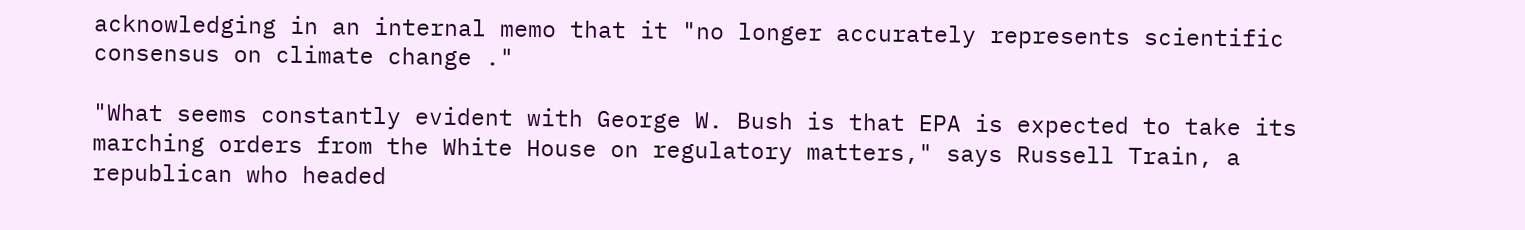acknowledging in an internal memo that it "no longer accurately represents scientific consensus on climate change ."

"What seems constantly evident with George W. Bush is that EPA is expected to take its marching orders from the White House on regulatory matters," says Russell Train, a republican who headed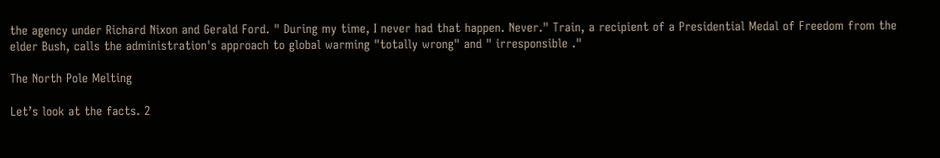the agency under Richard Nixon and Gerald Ford. " During my time, I never had that happen. Never." Train, a recipient of a Presidential Medal of Freedom from the elder Bush, calls the administration's approach to global warming "totally wrong" and " irresponsible ."

The North Pole Melting

Let’s look at the facts. 2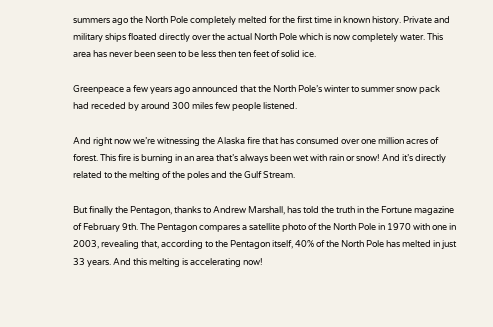summers ago the North Pole completely melted for the first time in known history. Private and military ships floated directly over the actual North Pole which is now completely water. This area has never been seen to be less then ten feet of solid ice.

Greenpeace a few years ago announced that the North Pole’s winter to summer snow pack had receded by around 300 miles few people listened.

And right now we’re witnessing the Alaska fire that has consumed over one million acres of forest. This fire is burning in an area that’s always been wet with rain or snow! And it’s directly related to the melting of the poles and the Gulf Stream.

But finally the Pentagon, thanks to Andrew Marshall, has told the truth in the Fortune magazine of February 9th. The Pentagon compares a satellite photo of the North Pole in 1970 with one in 2003, revealing that, according to the Pentagon itself, 40% of the North Pole has melted in just 33 years. And this melting is accelerating now!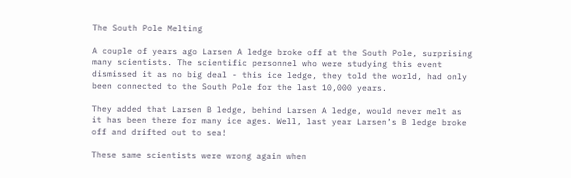The South Pole Melting

A couple of years ago Larsen A ledge broke off at the South Pole, surprising many scientists. The scientific personnel who were studying this event dismissed it as no big deal - this ice ledge, they told the world, had only been connected to the South Pole for the last 10,000 years.

They added that Larsen B ledge, behind Larsen A ledge, would never melt as it has been there for many ice ages. Well, last year Larsen’s B ledge broke off and drifted out to sea!

These same scientists were wrong again when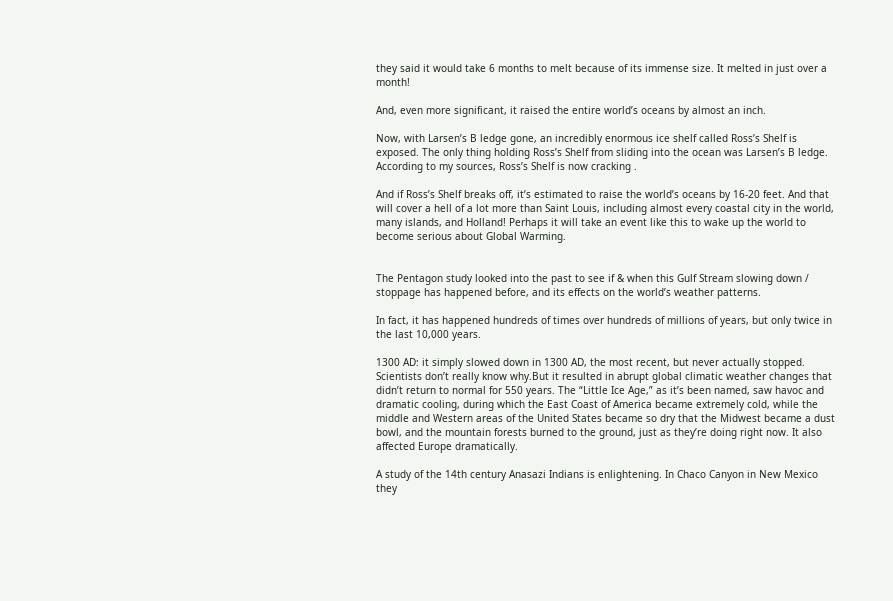they said it would take 6 months to melt because of its immense size. It melted in just over a month!

And, even more significant, it raised the entire world’s oceans by almost an inch.

Now, with Larsen’s B ledge gone, an incredibly enormous ice shelf called Ross’s Shelf is exposed. The only thing holding Ross’s Shelf from sliding into the ocean was Larsen’s B ledge. According to my sources, Ross’s Shelf is now cracking .

And if Ross’s Shelf breaks off, it’s estimated to raise the world’s oceans by 16-20 feet. And that will cover a hell of a lot more than Saint Louis, including almost every coastal city in the world, many islands, and Holland! Perhaps it will take an event like this to wake up the world to become serious about Global Warming.


The Pentagon study looked into the past to see if & when this Gulf Stream slowing down / stoppage has happened before, and its effects on the world’s weather patterns.

In fact, it has happened hundreds of times over hundreds of millions of years, but only twice in the last 10,000 years.

1300 AD: it simply slowed down in 1300 AD, the most recent, but never actually stopped. Scientists don’t really know why.But it resulted in abrupt global climatic weather changes that didn’t return to normal for 550 years. The “Little Ice Age,” as it’s been named, saw havoc and dramatic cooling, during which the East Coast of America became extremely cold, while the middle and Western areas of the United States became so dry that the Midwest became a dust bowl, and the mountain forests burned to the ground, just as they’re doing right now. It also affected Europe dramatically.

A study of the 14th century Anasazi Indians is enlightening. In Chaco Canyon in New Mexico they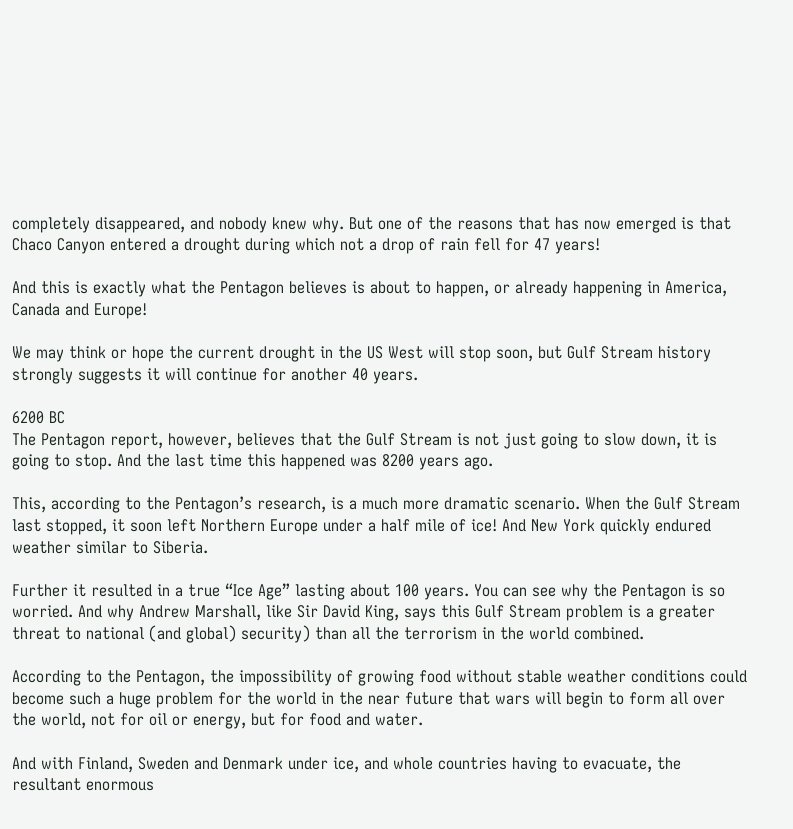completely disappeared, and nobody knew why. But one of the reasons that has now emerged is that Chaco Canyon entered a drought during which not a drop of rain fell for 47 years!

And this is exactly what the Pentagon believes is about to happen, or already happening in America, Canada and Europe!

We may think or hope the current drought in the US West will stop soon, but Gulf Stream history strongly suggests it will continue for another 40 years.

6200 BC
The Pentagon report, however, believes that the Gulf Stream is not just going to slow down, it is going to stop. And the last time this happened was 8200 years ago.

This, according to the Pentagon’s research, is a much more dramatic scenario. When the Gulf Stream last stopped, it soon left Northern Europe under a half mile of ice! And New York quickly endured weather similar to Siberia.

Further it resulted in a true “Ice Age” lasting about 100 years. You can see why the Pentagon is so worried. And why Andrew Marshall, like Sir David King, says this Gulf Stream problem is a greater threat to national (and global) security) than all the terrorism in the world combined.

According to the Pentagon, the impossibility of growing food without stable weather conditions could become such a huge problem for the world in the near future that wars will begin to form all over the world, not for oil or energy, but for food and water.

And with Finland, Sweden and Denmark under ice, and whole countries having to evacuate, the resultant enormous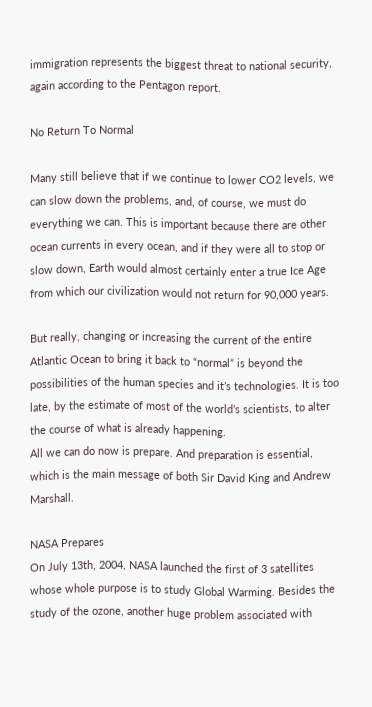immigration represents the biggest threat to national security, again according to the Pentagon report.

No Return To Normal

Many still believe that if we continue to lower CO2 levels, we can slow down the problems, and, of course, we must do everything we can. This is important because there are other ocean currents in every ocean, and if they were all to stop or slow down, Earth would almost certainly enter a true Ice Age from which our civilization would not return for 90,000 years.

But really, changing or increasing the current of the entire Atlantic Ocean to bring it back to “normal” is beyond the possibilities of the human species and it’s technologies. It is too late, by the estimate of most of the world’s scientists, to alter the course of what is already happening.
All we can do now is prepare. And preparation is essential, which is the main message of both Sir David King and Andrew Marshall.

NASA Prepares
On July 13th, 2004, NASA launched the first of 3 satellites whose whole purpose is to study Global Warming. Besides the study of the ozone, another huge problem associated with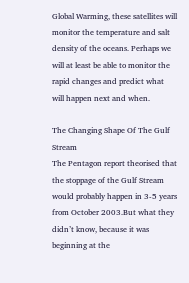Global Warming, these satellites will monitor the temperature and salt density of the oceans. Perhaps we will at least be able to monitor the rapid changes and predict what will happen next and when.

The Changing Shape Of The Gulf Stream
The Pentagon report theorised that the stoppage of the Gulf Stream would probably happen in 3-5 years from October 2003.But what they didn’t know, because it was beginning at the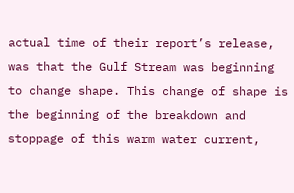actual time of their report’s release, was that the Gulf Stream was beginning to change shape. This change of shape is the beginning of the breakdown and stoppage of this warm water current,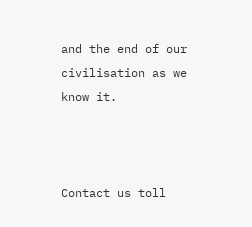and the end of our civilisation as we know it.



Contact us toll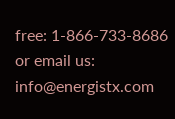free: 1-866-733-8686
or email us: info@energistx.com